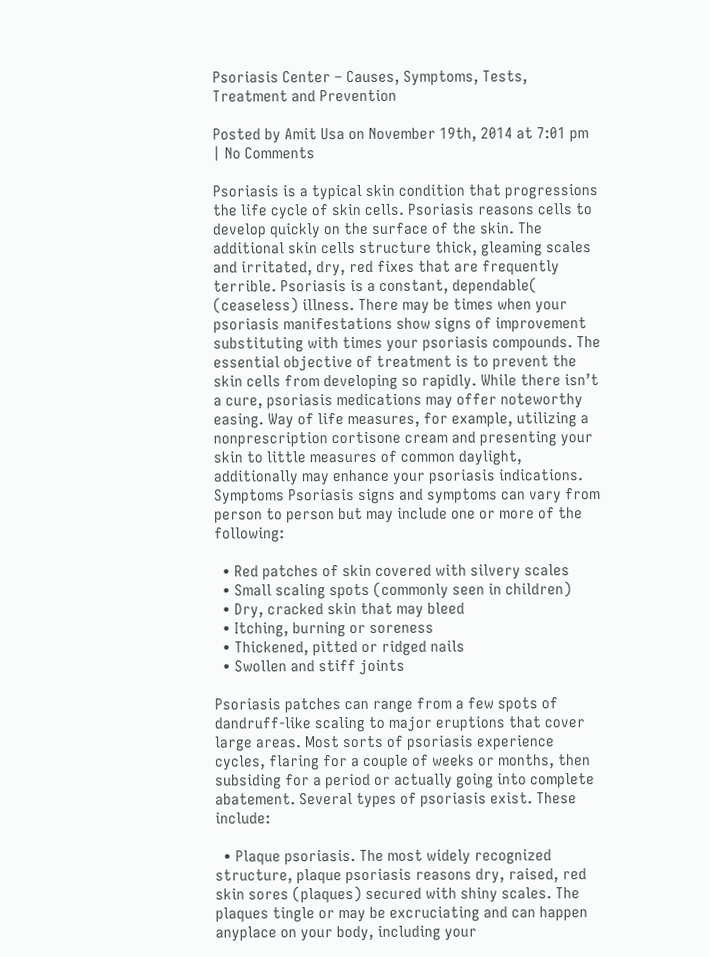Psoriasis Center – Causes, Symptoms, Tests, Treatment and Prevention

Posted by Amit Usa on November 19th, 2014 at 7:01 pm | No Comments

Psoriasis is a typical skin condition that progressions the life cycle of skin cells. Psoriasis reasons cells to develop quickly on the surface of the skin. The additional skin cells structure thick, gleaming scales and irritated, dry, red fixes that are frequently terrible. Psoriasis is a constant, dependable( (ceaseless) illness. There may be times when your psoriasis manifestations show signs of improvement substituting with times your psoriasis compounds. The essential objective of treatment is to prevent the skin cells from developing so rapidly. While there isn’t a cure, psoriasis medications may offer noteworthy easing. Way of life measures, for example, utilizing a nonprescription cortisone cream and presenting your skin to little measures of common daylight, additionally may enhance your psoriasis indications. Symptoms Psoriasis signs and symptoms can vary from person to person but may include one or more of the following:

  • Red patches of skin covered with silvery scales
  • Small scaling spots (commonly seen in children)
  • Dry, cracked skin that may bleed
  • Itching, burning or soreness
  • Thickened, pitted or ridged nails
  • Swollen and stiff joints

Psoriasis patches can range from a few spots of dandruff-like scaling to major eruptions that cover large areas. Most sorts of psoriasis experience cycles, flaring for a couple of weeks or months, then subsiding for a period or actually going into complete abatement. Several types of psoriasis exist. These include:

  • Plaque psoriasis. The most widely recognized structure, plaque psoriasis reasons dry, raised, red skin sores (plaques) secured with shiny scales. The plaques tingle or may be excruciating and can happen anyplace on your body, including your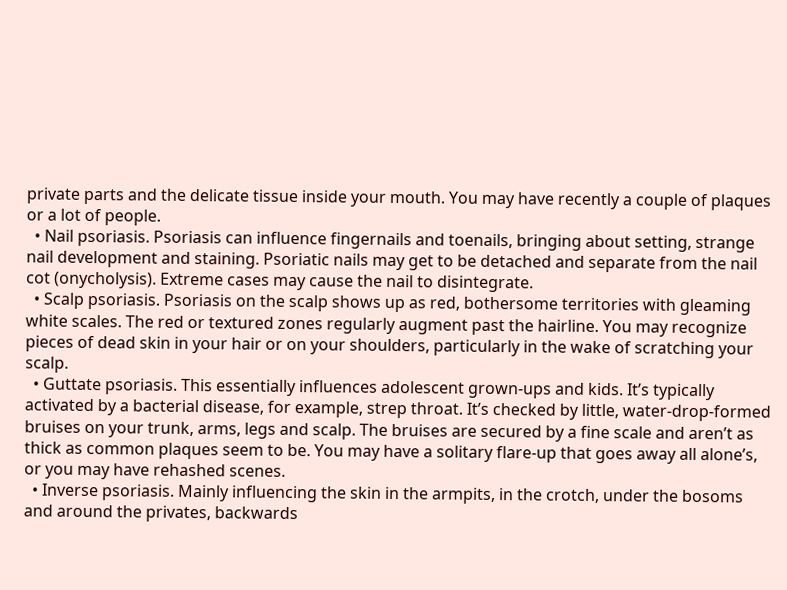private parts and the delicate tissue inside your mouth. You may have recently a couple of plaques or a lot of people.
  • Nail psoriasis. Psoriasis can influence fingernails and toenails, bringing about setting, strange nail development and staining. Psoriatic nails may get to be detached and separate from the nail cot (onycholysis). Extreme cases may cause the nail to disintegrate.
  • Scalp psoriasis. Psoriasis on the scalp shows up as red, bothersome territories with gleaming white scales. The red or textured zones regularly augment past the hairline. You may recognize pieces of dead skin in your hair or on your shoulders, particularly in the wake of scratching your scalp.
  • Guttate psoriasis. This essentially influences adolescent grown-ups and kids. It’s typically activated by a bacterial disease, for example, strep throat. It’s checked by little, water-drop-formed bruises on your trunk, arms, legs and scalp. The bruises are secured by a fine scale and aren’t as thick as common plaques seem to be. You may have a solitary flare-up that goes away all alone’s, or you may have rehashed scenes.
  • Inverse psoriasis. Mainly influencing the skin in the armpits, in the crotch, under the bosoms and around the privates, backwards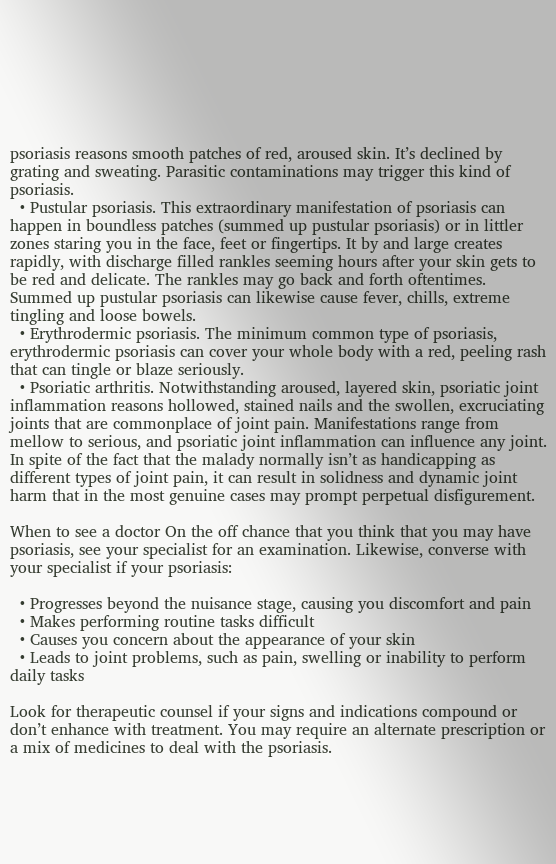psoriasis reasons smooth patches of red, aroused skin. It’s declined by grating and sweating. Parasitic contaminations may trigger this kind of psoriasis.
  • Pustular psoriasis. This extraordinary manifestation of psoriasis can happen in boundless patches (summed up pustular psoriasis) or in littler zones staring you in the face, feet or fingertips. It by and large creates rapidly, with discharge filled rankles seeming hours after your skin gets to be red and delicate. The rankles may go back and forth oftentimes. Summed up pustular psoriasis can likewise cause fever, chills, extreme tingling and loose bowels.
  • Erythrodermic psoriasis. The minimum common type of psoriasis, erythrodermic psoriasis can cover your whole body with a red, peeling rash that can tingle or blaze seriously.
  • Psoriatic arthritis. Notwithstanding aroused, layered skin, psoriatic joint inflammation reasons hollowed, stained nails and the swollen, excruciating joints that are commonplace of joint pain. Manifestations range from mellow to serious, and psoriatic joint inflammation can influence any joint. In spite of the fact that the malady normally isn’t as handicapping as different types of joint pain, it can result in solidness and dynamic joint harm that in the most genuine cases may prompt perpetual disfigurement.

When to see a doctor On the off chance that you think that you may have psoriasis, see your specialist for an examination. Likewise, converse with your specialist if your psoriasis:

  • Progresses beyond the nuisance stage, causing you discomfort and pain
  • Makes performing routine tasks difficult
  • Causes you concern about the appearance of your skin
  • Leads to joint problems, such as pain, swelling or inability to perform daily tasks

Look for therapeutic counsel if your signs and indications compound or don’t enhance with treatment. You may require an alternate prescription or a mix of medicines to deal with the psoriasis.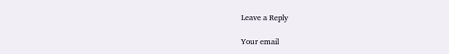Leave a Reply

Your email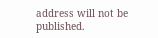address will not be published.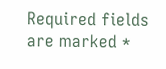Required fields are marked *